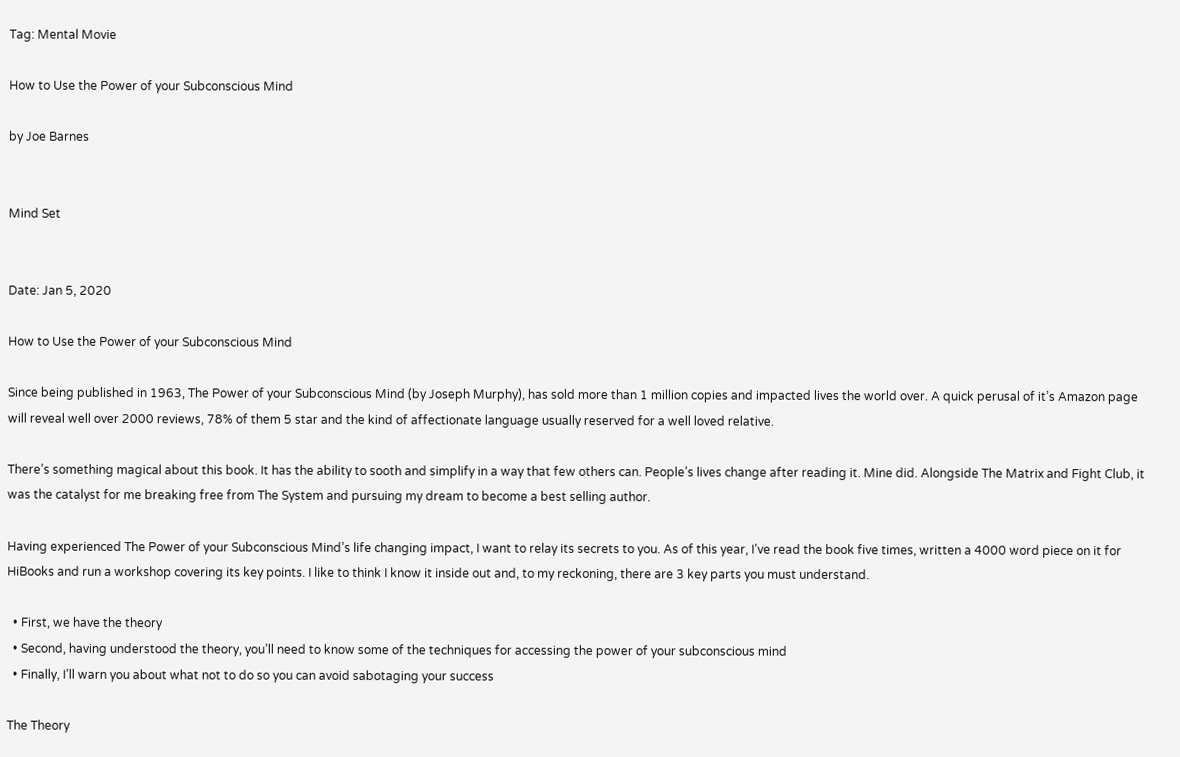Tag: Mental Movie

How to Use the Power of your Subconscious Mind

by Joe Barnes


Mind Set


Date: Jan 5, 2020

How to Use the Power of your Subconscious Mind

Since being published in 1963, The Power of your Subconscious Mind (by Joseph Murphy), has sold more than 1 million copies and impacted lives the world over. A quick perusal of it’s Amazon page will reveal well over 2000 reviews, 78% of them 5 star and the kind of affectionate language usually reserved for a well loved relative.

There’s something magical about this book. It has the ability to sooth and simplify in a way that few others can. People’s lives change after reading it. Mine did. Alongside The Matrix and Fight Club, it was the catalyst for me breaking free from The System and pursuing my dream to become a best selling author.

Having experienced The Power of your Subconscious Mind’s life changing impact, I want to relay its secrets to you. As of this year, I’ve read the book five times, written a 4000 word piece on it for HiBooks and run a workshop covering its key points. I like to think I know it inside out and, to my reckoning, there are 3 key parts you must understand.

  • First, we have the theory
  • Second, having understood the theory, you’ll need to know some of the techniques for accessing the power of your subconscious mind
  • Finally, I’ll warn you about what not to do so you can avoid sabotaging your success

The Theory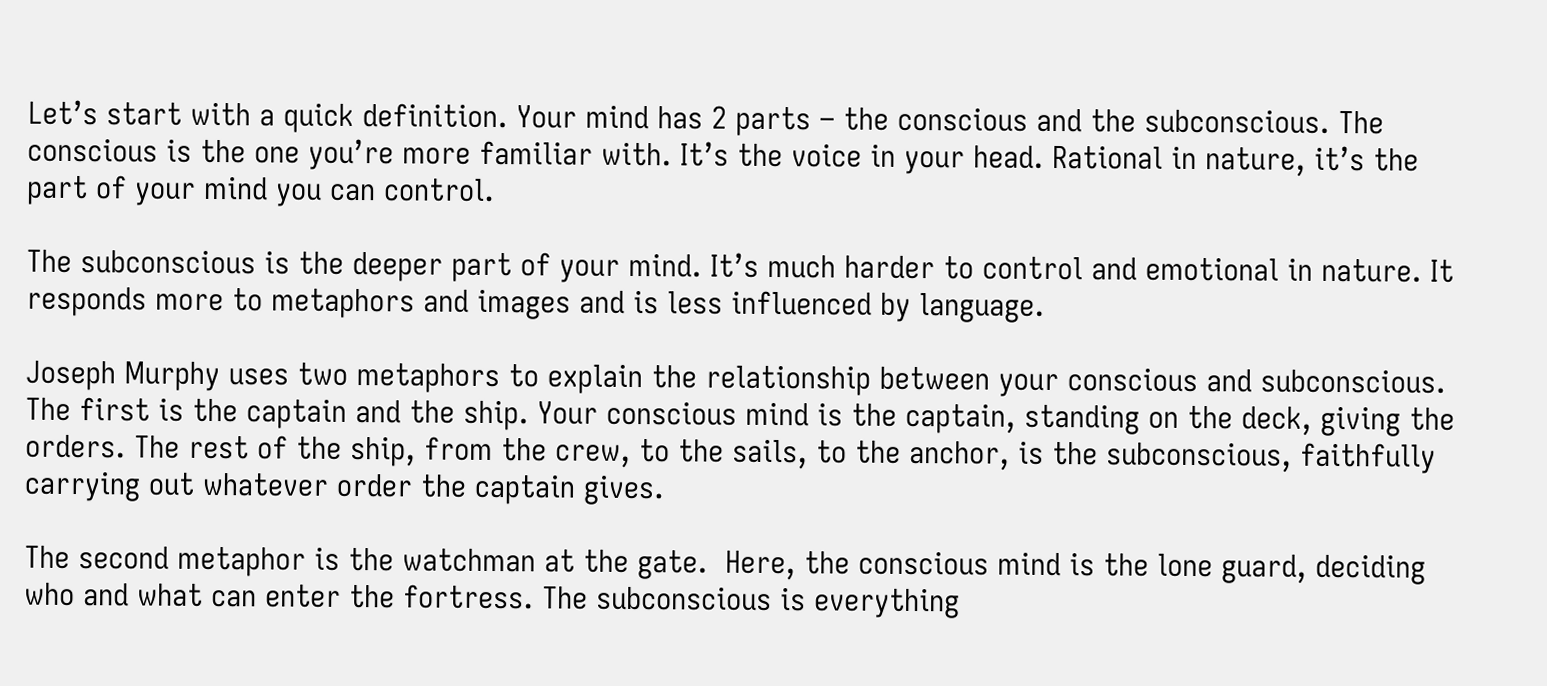Let’s start with a quick definition. Your mind has 2 parts – the conscious and the subconscious. The conscious is the one you’re more familiar with. It’s the voice in your head. Rational in nature, it’s the part of your mind you can control.

The subconscious is the deeper part of your mind. It’s much harder to control and emotional in nature. It responds more to metaphors and images and is less influenced by language.

Joseph Murphy uses two metaphors to explain the relationship between your conscious and subconscious. The first is the captain and the ship. Your conscious mind is the captain, standing on the deck, giving the orders. The rest of the ship, from the crew, to the sails, to the anchor, is the subconscious, faithfully carrying out whatever order the captain gives.

The second metaphor is the watchman at the gate.  Here, the conscious mind is the lone guard, deciding who and what can enter the fortress. The subconscious is everything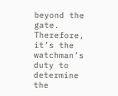beyond the gate. Therefore, it’s the watchman’s duty to determine the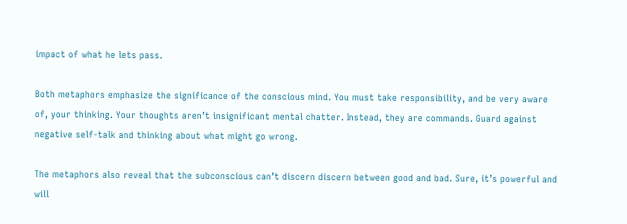impact of what he lets pass.

Both metaphors emphasize the significance of the conscious mind. You must take responsibility, and be very aware of, your thinking. Your thoughts aren’t insignificant mental chatter. Instead, they are commands. Guard against negative self-talk and thinking about what might go wrong.

The metaphors also reveal that the subconscious can’t discern discern between good and bad. Sure, it’s powerful and will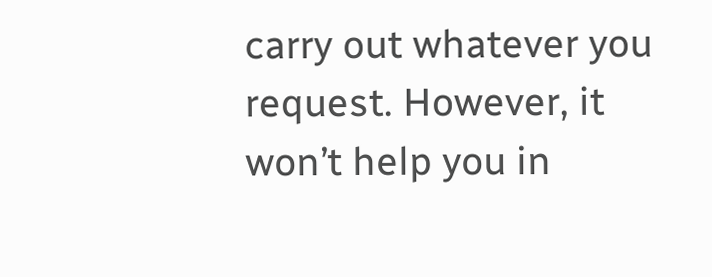carry out whatever you request. However, it won’t help you in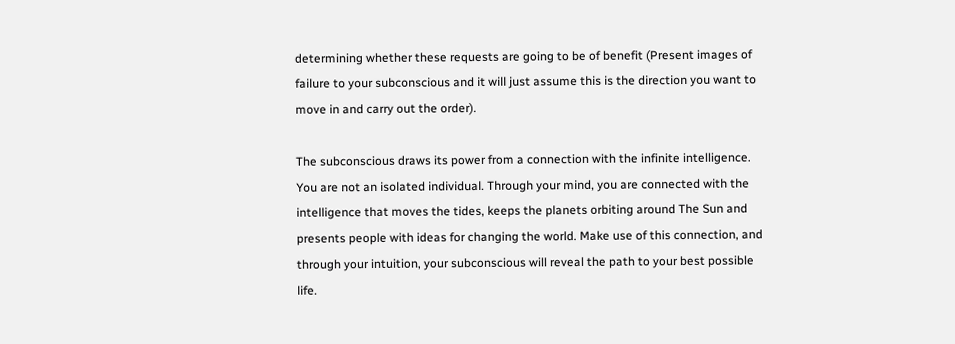determining whether these requests are going to be of benefit (Present images of failure to your subconscious and it will just assume this is the direction you want to move in and carry out the order).

The subconscious draws its power from a connection with the infinite intelligence. You are not an isolated individual. Through your mind, you are connected with the intelligence that moves the tides, keeps the planets orbiting around The Sun and presents people with ideas for changing the world. Make use of this connection, and through your intuition, your subconscious will reveal the path to your best possible life.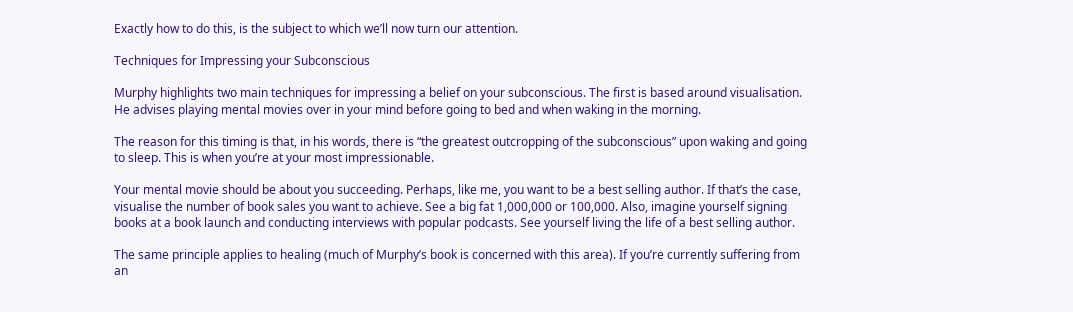Exactly how to do this, is the subject to which we’ll now turn our attention.

Techniques for Impressing your Subconscious

Murphy highlights two main techniques for impressing a belief on your subconscious. The first is based around visualisation. He advises playing mental movies over in your mind before going to bed and when waking in the morning.

The reason for this timing is that, in his words, there is “the greatest outcropping of the subconscious” upon waking and going to sleep. This is when you’re at your most impressionable.

Your mental movie should be about you succeeding. Perhaps, like me, you want to be a best selling author. If that’s the case, visualise the number of book sales you want to achieve. See a big fat 1,000,000 or 100,000. Also, imagine yourself signing books at a book launch and conducting interviews with popular podcasts. See yourself living the life of a best selling author.

The same principle applies to healing (much of Murphy’s book is concerned with this area). If you’re currently suffering from an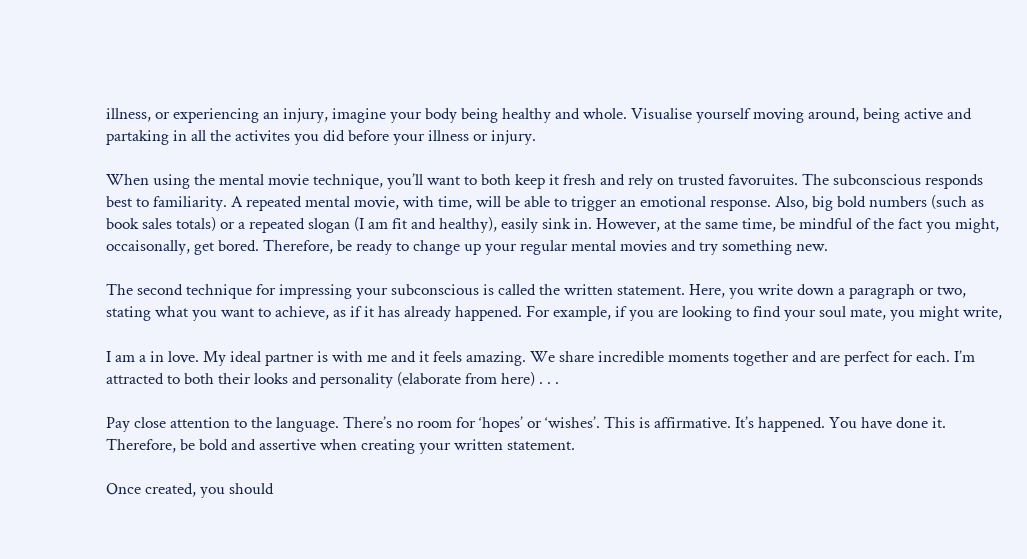illness, or experiencing an injury, imagine your body being healthy and whole. Visualise yourself moving around, being active and partaking in all the activites you did before your illness or injury.

When using the mental movie technique, you’ll want to both keep it fresh and rely on trusted favoruites. The subconscious responds best to familiarity. A repeated mental movie, with time, will be able to trigger an emotional response. Also, big bold numbers (such as book sales totals) or a repeated slogan (I am fit and healthy), easily sink in. However, at the same time, be mindful of the fact you might, occaisonally, get bored. Therefore, be ready to change up your regular mental movies and try something new.

The second technique for impressing your subconscious is called the written statement. Here, you write down a paragraph or two, stating what you want to achieve, as if it has already happened. For example, if you are looking to find your soul mate, you might write,

I am a in love. My ideal partner is with me and it feels amazing. We share incredible moments together and are perfect for each. I’m attracted to both their looks and personality (elaborate from here) . . .

Pay close attention to the language. There’s no room for ‘hopes’ or ‘wishes’. This is affirmative. It’s happened. You have done it. Therefore, be bold and assertive when creating your written statement.

Once created, you should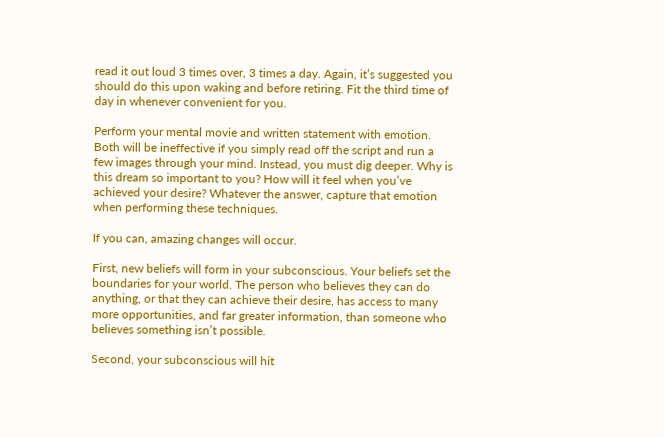read it out loud 3 times over, 3 times a day. Again, it’s suggested you should do this upon waking and before retiring. Fit the third time of day in whenever convenient for you.

Perform your mental movie and written statement with emotion. Both will be ineffective if you simply read off the script and run a few images through your mind. Instead, you must dig deeper. Why is this dream so important to you? How will it feel when you’ve achieved your desire? Whatever the answer, capture that emotion when performing these techniques.

If you can, amazing changes will occur.

First, new beliefs will form in your subconscious. Your beliefs set the boundaries for your world. The person who believes they can do anything, or that they can achieve their desire, has access to many more opportunities, and far greater information, than someone who believes something isn’t possible.

Second, your subconscious will hit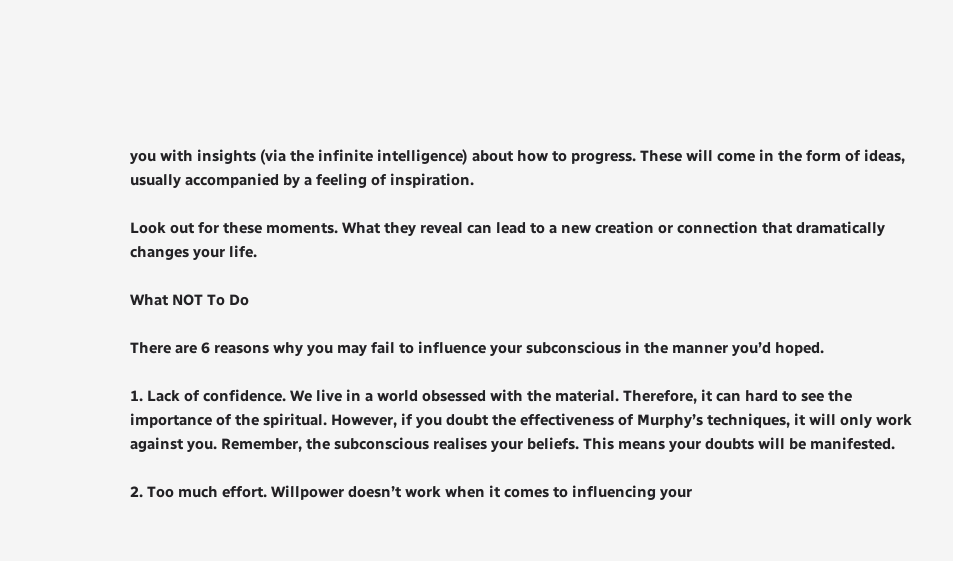you with insights (via the infinite intelligence) about how to progress. These will come in the form of ideas, usually accompanied by a feeling of inspiration.

Look out for these moments. What they reveal can lead to a new creation or connection that dramatically changes your life.

What NOT To Do

There are 6 reasons why you may fail to influence your subconscious in the manner you’d hoped.

1. Lack of confidence. We live in a world obsessed with the material. Therefore, it can hard to see the importance of the spiritual. However, if you doubt the effectiveness of Murphy’s techniques, it will only work against you. Remember, the subconscious realises your beliefs. This means your doubts will be manifested.

2. Too much effort. Willpower doesn’t work when it comes to influencing your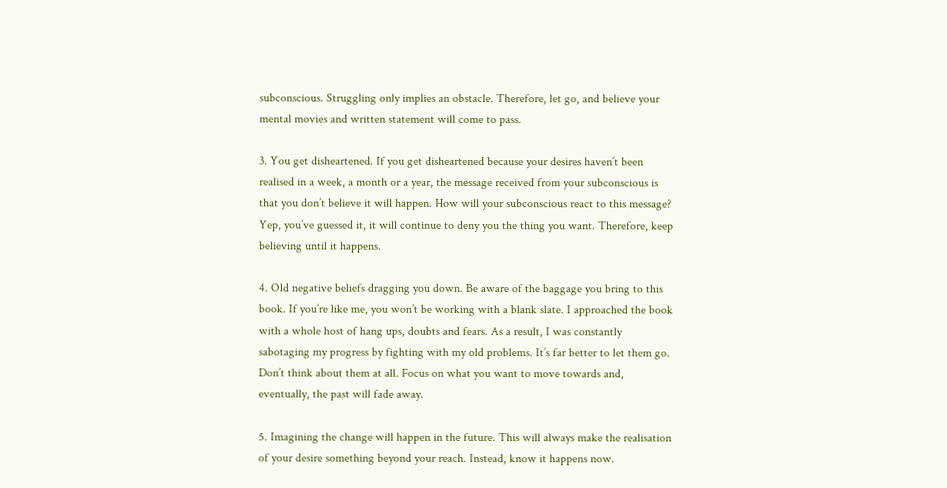subconscious. Struggling only implies an obstacle. Therefore, let go, and believe your mental movies and written statement will come to pass.

3. You get disheartened. If you get disheartened because your desires haven’t been realised in a week, a month or a year, the message received from your subconscious is that you don’t believe it will happen. How will your subconscious react to this message? Yep, you’ve guessed it, it will continue to deny you the thing you want. Therefore, keep believing until it happens.

4. Old negative beliefs dragging you down. Be aware of the baggage you bring to this book. If you’re like me, you won’t be working with a blank slate. I approached the book with a whole host of hang ups, doubts and fears. As a result, I was constantly sabotaging my progress by fighting with my old problems. It’s far better to let them go. Don’t think about them at all. Focus on what you want to move towards and, eventually, the past will fade away.

5. Imagining the change will happen in the future. This will always make the realisation of your desire something beyond your reach. Instead, know it happens now.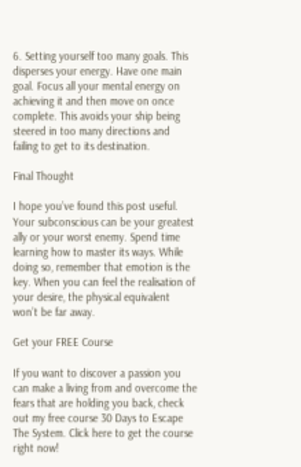6. Setting yourself too many goals. This disperses your energy. Have one main goal. Focus all your mental energy on achieving it and then move on once complete. This avoids your ship being steered in too many directions and failing to get to its destination.

Final Thought

I hope you’ve found this post useful. Your subconscious can be your greatest ally or your worst enemy. Spend time learning how to master its ways. While doing so, remember that emotion is the key. When you can feel the realisation of your desire, the physical equivalent won’t be far away.

Get your FREE Course

If you want to discover a passion you can make a living from and overcome the fears that are holding you back, check out my free course 30 Days to Escape The System. Click here to get the course right now!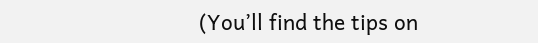(You’ll find the tips on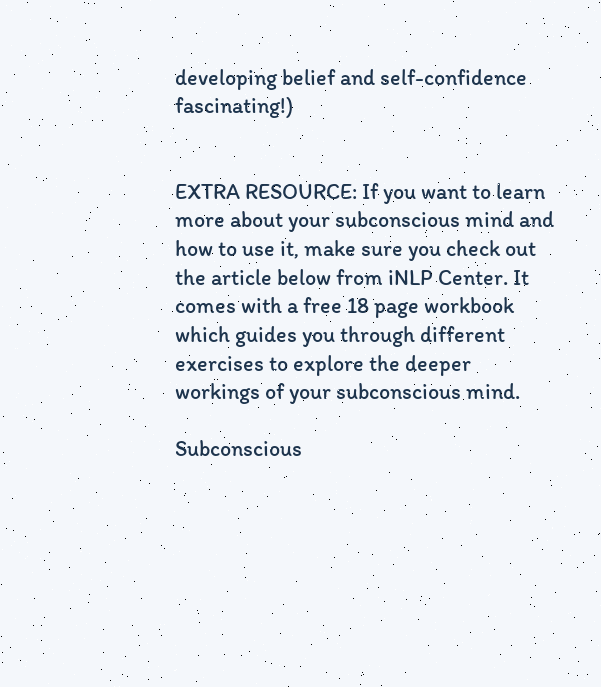developing belief and self-confidence fascinating!)


EXTRA RESOURCE: If you want to learn more about your subconscious mind and how to use it, make sure you check out the article below from iNLP Center. It comes with a free 18 page workbook which guides you through different exercises to explore the deeper workings of your subconscious mind.

Subconscious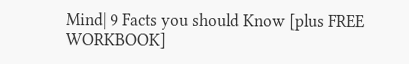Mind| 9 Facts you should Know [plus FREE WORKBOOK]